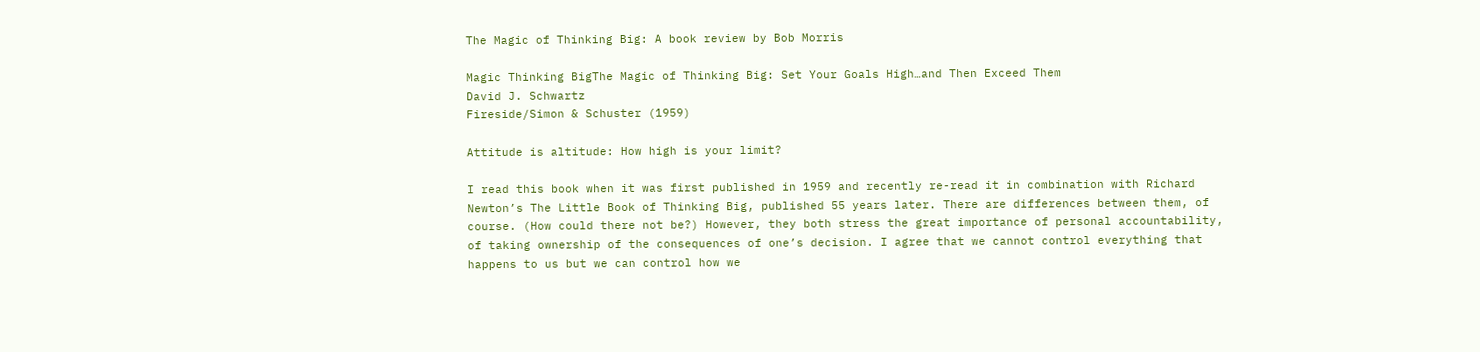The Magic of Thinking Big: A book review by Bob Morris

Magic Thinking BigThe Magic of Thinking Big: Set Your Goals High…and Then Exceed Them
David J. Schwartz
Fireside/Simon & Schuster (1959)

Attitude is altitude: How high is your limit?

I read this book when it was first published in 1959 and recently re-read it in combination with Richard Newton’s The Little Book of Thinking Big, published 55 years later. There are differences between them, of course. (How could there not be?) However, they both stress the great importance of personal accountability, of taking ownership of the consequences of one’s decision. I agree that we cannot control everything that happens to us but we can control how we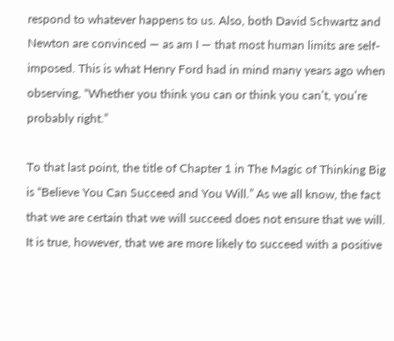respond to whatever happens to us. Also, both David Schwartz and Newton are convinced — as am I — that most human limits are self-imposed. This is what Henry Ford had in mind many years ago when observing, “Whether you think you can or think you can’t, you’re probably right.”

To that last point, the title of Chapter 1 in The Magic of Thinking Big is “Believe You Can Succeed and You Will.” As we all know, the fact that we are certain that we will succeed does not ensure that we will. It is true, however, that we are more likely to succeed with a positive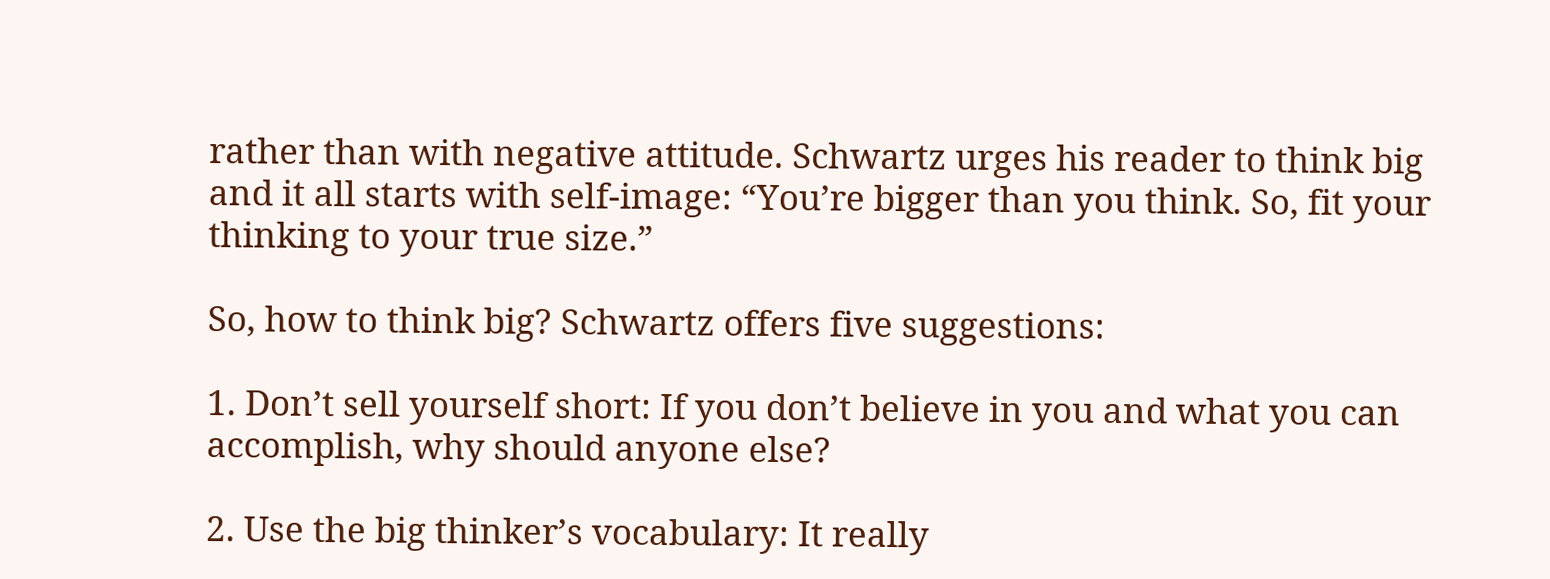rather than with negative attitude. Schwartz urges his reader to think big and it all starts with self-image: “You’re bigger than you think. So, fit your thinking to your true size.”

So, how to think big? Schwartz offers five suggestions:

1. Don’t sell yourself short: If you don’t believe in you and what you can accomplish, why should anyone else?

2. Use the big thinker’s vocabulary: It really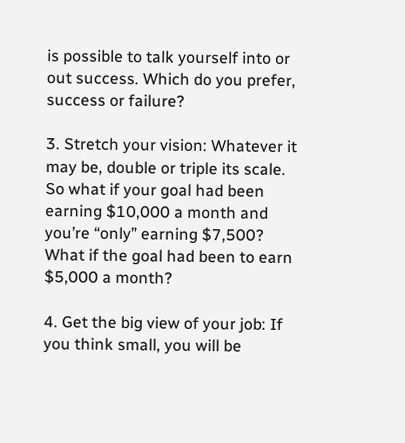is possible to talk yourself into or out success. Which do you prefer, success or failure?

3. Stretch your vision: Whatever it may be, double or triple its scale. So what if your goal had been earning $10,000 a month and you’re “only” earning $7,500? What if the goal had been to earn $5,000 a month?

4. Get the big view of your job: If you think small, you will be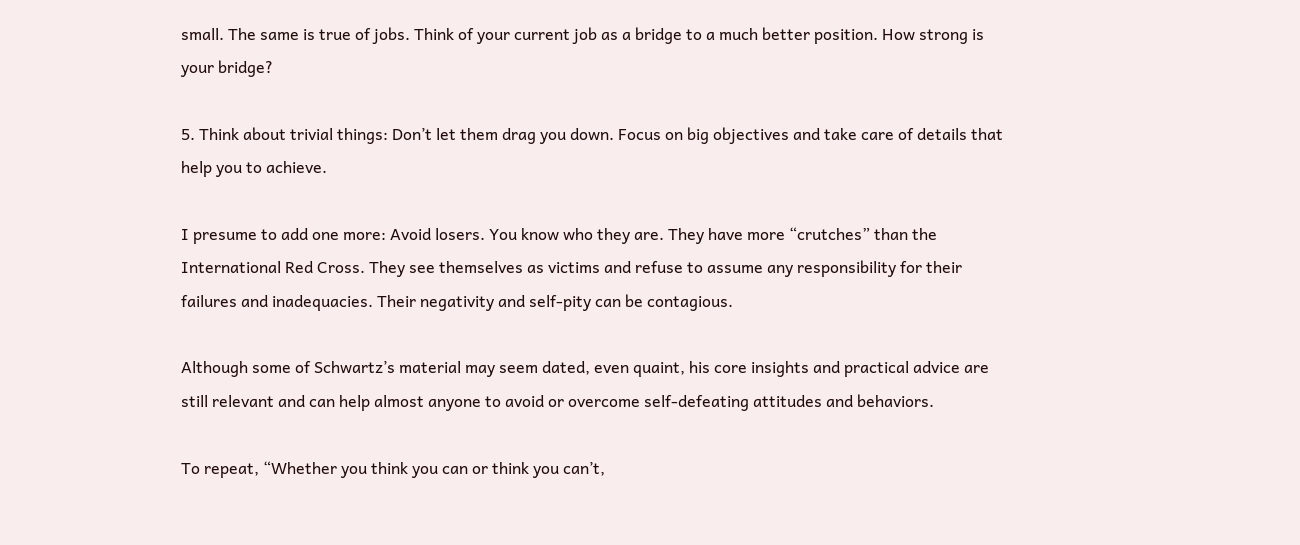small. The same is true of jobs. Think of your current job as a bridge to a much better position. How strong is your bridge?

5. Think about trivial things: Don’t let them drag you down. Focus on big objectives and take care of details that help you to achieve.

I presume to add one more: Avoid losers. You know who they are. They have more “crutches” than the International Red Cross. They see themselves as victims and refuse to assume any responsibility for their failures and inadequacies. Their negativity and self-pity can be contagious.

Although some of Schwartz’s material may seem dated, even quaint, his core insights and practical advice are still relevant and can help almost anyone to avoid or overcome self-defeating attitudes and behaviors.

To repeat, “Whether you think you can or think you can’t,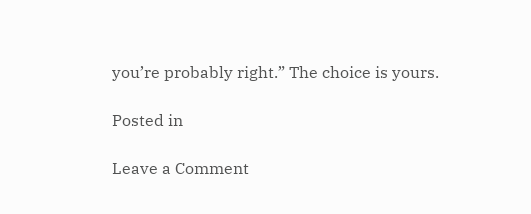you’re probably right.” The choice is yours.

Posted in

Leave a Comment